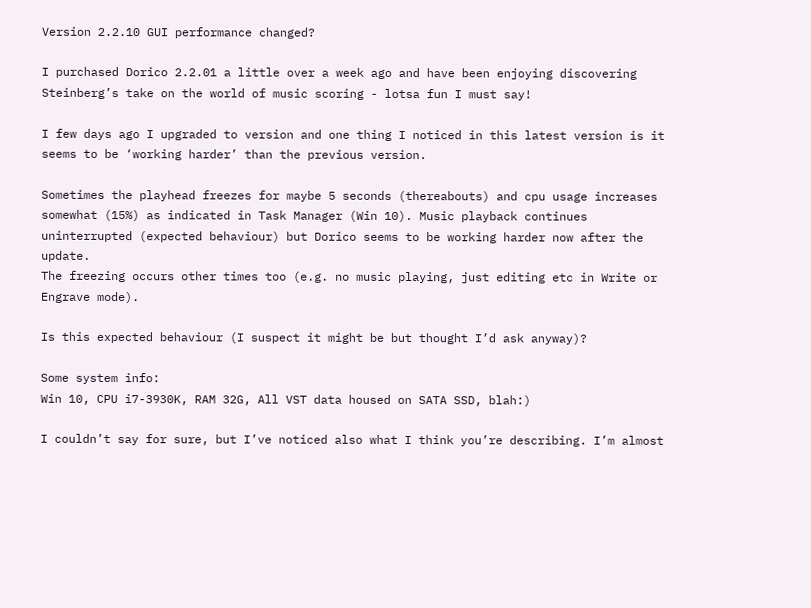Version 2.2.10 GUI performance changed?

I purchased Dorico 2.2.01 a little over a week ago and have been enjoying discovering Steinberg’s take on the world of music scoring - lotsa fun I must say!

I few days ago I upgraded to version and one thing I noticed in this latest version is it seems to be ‘working harder’ than the previous version.

Sometimes the playhead freezes for maybe 5 seconds (thereabouts) and cpu usage increases somewhat (15%) as indicated in Task Manager (Win 10). Music playback continues uninterrupted (expected behaviour) but Dorico seems to be working harder now after the update.
The freezing occurs other times too (e.g. no music playing, just editing etc in Write or Engrave mode).

Is this expected behaviour (I suspect it might be but thought I’d ask anyway)?

Some system info:
Win 10, CPU i7-3930K, RAM 32G, All VST data housed on SATA SSD, blah:)

I couldn’t say for sure, but I’ve noticed also what I think you’re describing. I’m almost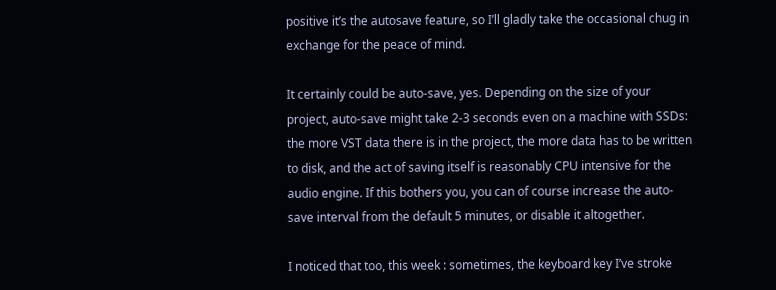positive it’s the autosave feature, so I’ll gladly take the occasional chug in exchange for the peace of mind.

It certainly could be auto-save, yes. Depending on the size of your project, auto-save might take 2-3 seconds even on a machine with SSDs: the more VST data there is in the project, the more data has to be written to disk, and the act of saving itself is reasonably CPU intensive for the audio engine. If this bothers you, you can of course increase the auto-save interval from the default 5 minutes, or disable it altogether.

I noticed that too, this week : sometimes, the keyboard key I’ve stroke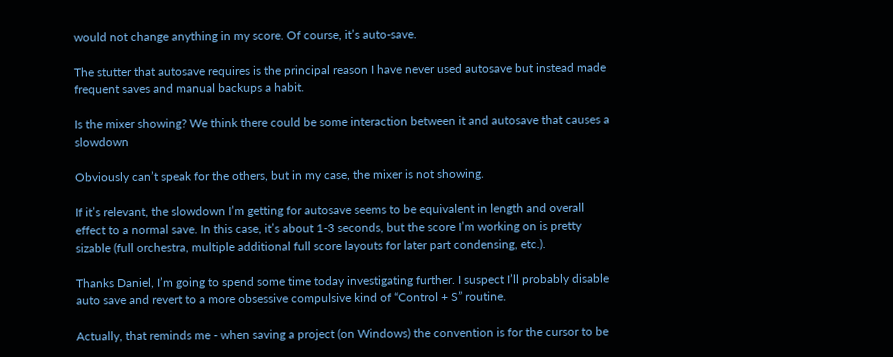would not change anything in my score. Of course, it’s auto-save.

The stutter that autosave requires is the principal reason I have never used autosave but instead made frequent saves and manual backups a habit.

Is the mixer showing? We think there could be some interaction between it and autosave that causes a slowdown

Obviously can’t speak for the others, but in my case, the mixer is not showing.

If it’s relevant, the slowdown I’m getting for autosave seems to be equivalent in length and overall effect to a normal save. In this case, it’s about 1-3 seconds, but the score I’m working on is pretty sizable (full orchestra, multiple additional full score layouts for later part condensing, etc.).

Thanks Daniel, I’m going to spend some time today investigating further. I suspect I’ll probably disable auto save and revert to a more obsessive compulsive kind of “Control + S” routine.

Actually, that reminds me - when saving a project (on Windows) the convention is for the cursor to be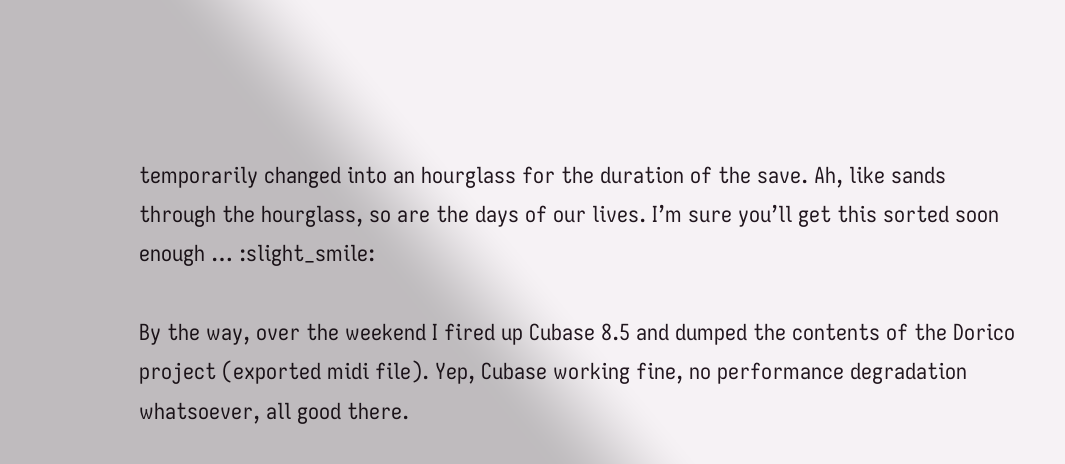temporarily changed into an hourglass for the duration of the save. Ah, like sands through the hourglass, so are the days of our lives. I’m sure you’ll get this sorted soon enough … :slight_smile:

By the way, over the weekend I fired up Cubase 8.5 and dumped the contents of the Dorico project (exported midi file). Yep, Cubase working fine, no performance degradation whatsoever, all good there.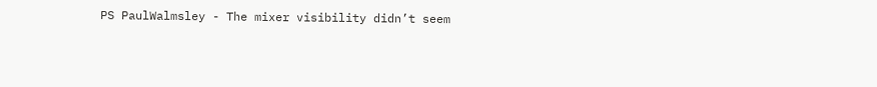PS PaulWalmsley - The mixer visibility didn’t seem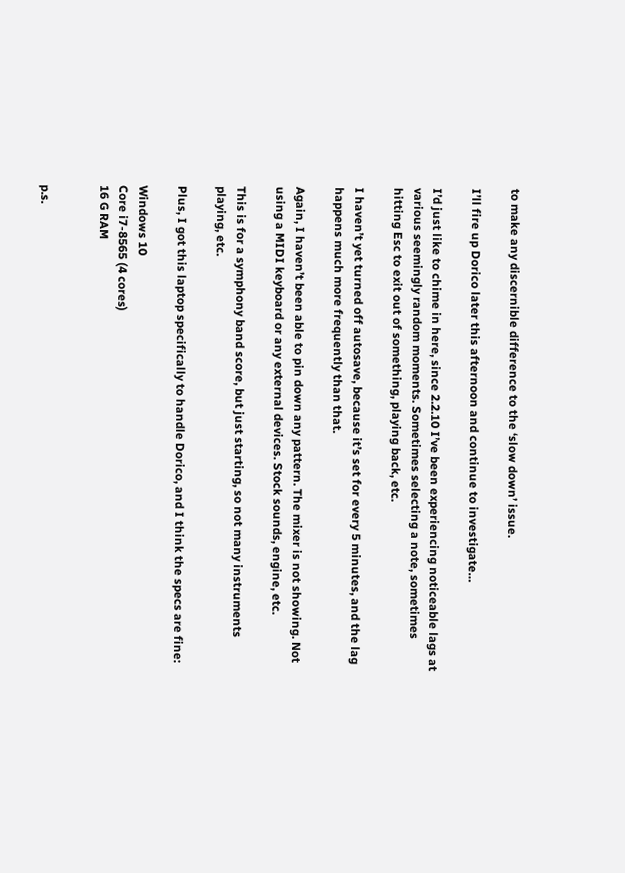to make any discernible difference to the ‘slow down’ issue.

I’ll fire up Dorico later this afternoon and continue to investigate…

I’d just like to chime in here, since 2.2.10 I’ve been experiencing noticeable lags at various seemingly random moments. Sometimes selecting a note, sometimes hitting Esc to exit out of something, playing back, etc.

I haven’t yet turned off autosave, because it’s set for every 5 minutes, and the lag happens much more frequently than that.

Again, I haven’t been able to pin down any pattern. The mixer is not showing. Not using a MIDI keyboard or any external devices. Stock sounds, engine, etc.

This is for a symphony band score, but just starting, so not many instruments playing, etc.

Plus, I got this laptop specifically to handle Dorico, and I think the specs are fine:

Windows 10
Core i7-8565 (4 cores)
16 G RAM


p.s.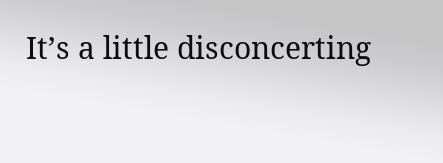It’s a little disconcerting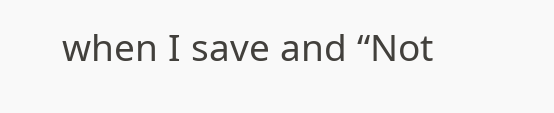when I save and “Not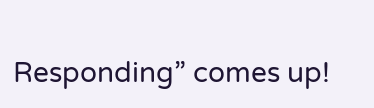Responding” comes up!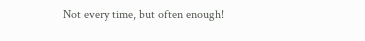Not every time, but often enough!